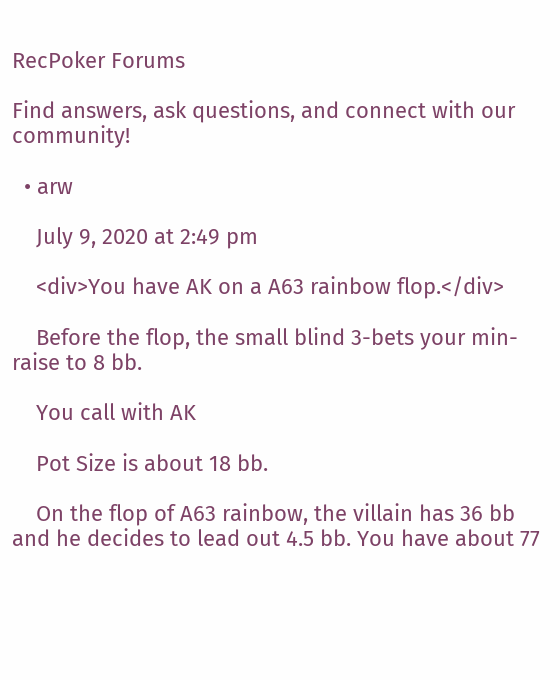RecPoker Forums

Find answers, ask questions, and connect with our community!

  • arw

    July 9, 2020 at 2:49 pm

    <div>You have AK on a A63 rainbow flop.</div>

    Before the flop, the small blind 3-bets your min-raise to 8 bb.

    You call with AK

    Pot Size is about 18 bb.

    On the flop of A63 rainbow, the villain has 36 bb and he decides to lead out 4.5 bb. You have about 77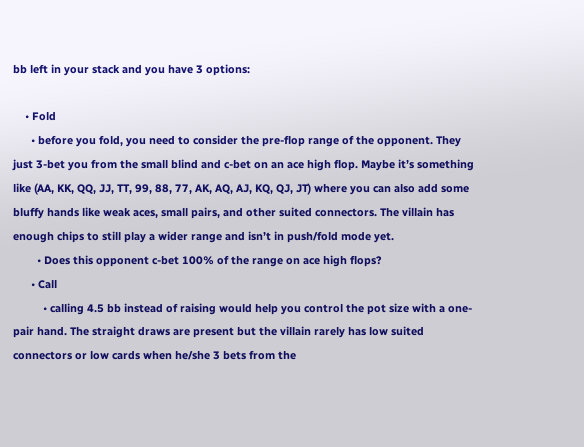bb left in your stack and you have 3 options:

    • Fold
      • before you fold, you need to consider the pre-flop range of the opponent. They just 3-bet you from the small blind and c-bet on an ace high flop. Maybe it’s something like (AA, KK, QQ, JJ, TT, 99, 88, 77, AK, AQ, AJ, KQ, QJ, JT) where you can also add some bluffy hands like weak aces, small pairs, and other suited connectors. The villain has enough chips to still play a wider range and isn’t in push/fold mode yet.
        • Does this opponent c-bet 100% of the range on ace high flops?
      • Call
          • calling 4.5 bb instead of raising would help you control the pot size with a one-pair hand. The straight draws are present but the villain rarely has low suited connectors or low cards when he/she 3 bets from the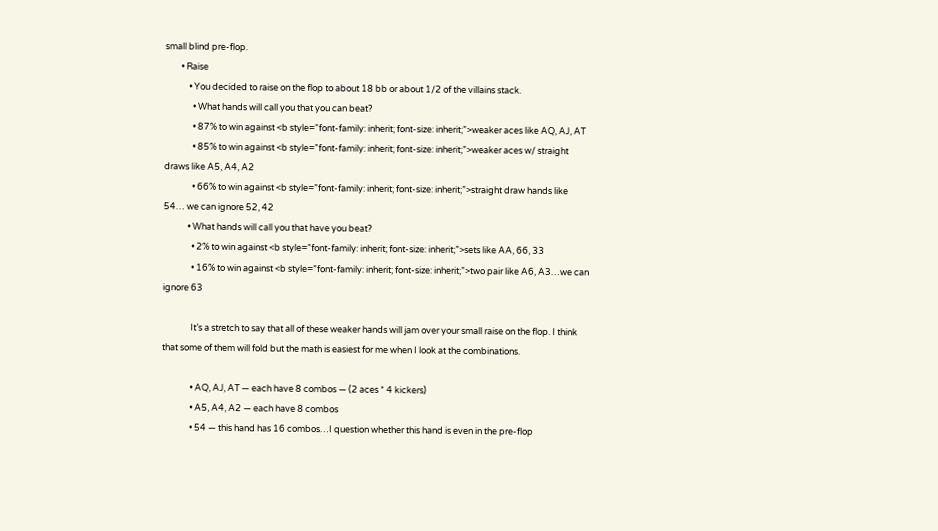small blind pre-flop.
        • Raise
            • You decided to raise on the flop to about 18 bb or about 1/2 of the villains stack.
              • What hands will call you that you can beat?
              • 87% to win against <b style=”font-family: inherit; font-size: inherit;”>weaker aces like AQ, AJ, AT
              • 85% to win against <b style=”font-family: inherit; font-size: inherit;”>weaker aces w/ straight draws like A5, A4, A2
              • 66% to win against <b style=”font-family: inherit; font-size: inherit;”>straight draw hands like 54… we can ignore 52, 42
            • What hands will call you that have you beat?
              • 2% to win against <b style=”font-family: inherit; font-size: inherit;”>sets like AA, 66, 33
              • 16% to win against <b style=”font-family: inherit; font-size: inherit;”>two pair like A6, A3…we can ignore 63

              It’s a stretch to say that all of these weaker hands will jam over your small raise on the flop. I think that some of them will fold but the math is easiest for me when I look at the combinations.

              • AQ, AJ, AT — each have 8 combos — (2 aces * 4 kickers)
              • A5, A4, A2 — each have 8 combos
              • 54 — this hand has 16 combos…I question whether this hand is even in the pre-flop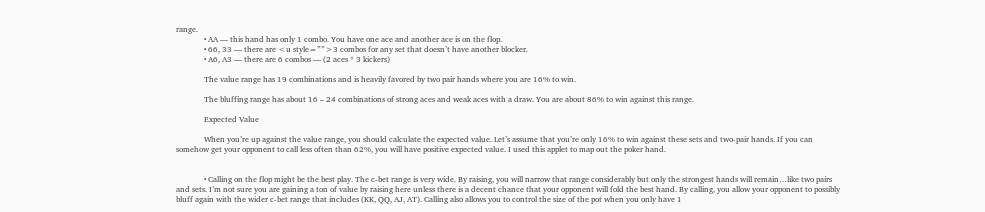range.
              • AA — this hand has only 1 combo. You have one ace and another ace is on the flop.
              • 66, 33 — there are <u style=””>3 combos for any set that doesn’t have another blocker.
              • A6, A3 — there are 6 combos — (2 aces * 3 kickers)

              The value range has 19 combinations and is heavily favored by two pair hands where you are 16% to win.

              The bluffing range has about 16 – 24 combinations of strong aces and weak aces with a draw. You are about 86% to win against this range.

              Expected Value

              When you’re up against the value range, you should calculate the expected value. Let’s assume that you’re only 16% to win against these sets and two-pair hands. If you can somehow get your opponent to call less often than 62%, you will have positive expected value. I used this applet to map out the poker hand.


              • Calling on the flop might be the best play. The c-bet range is very wide. By raising, you will narrow that range considerably but only the strongest hands will remain…like two pairs and sets. I’m not sure you are gaining a ton of value by raising here unless there is a decent chance that your opponent will fold the best hand. By calling, you allow your opponent to possibly bluff again with the wider c-bet range that includes (KK, QQ, AJ, AT). Calling also allows you to control the size of the pot when you only have 1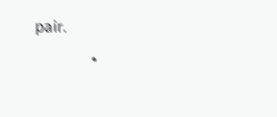pair.
              •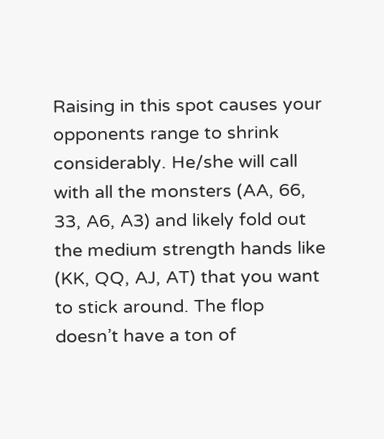Raising in this spot causes your opponents range to shrink considerably. He/she will call with all the monsters (AA, 66, 33, A6, A3) and likely fold out the medium strength hands like (KK, QQ, AJ, AT) that you want to stick around. The flop doesn’t have a ton of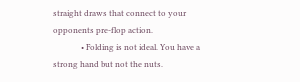straight draws that connect to your opponents pre-flop action.
              • Folding is not ideal. You have a strong hand but not the nuts.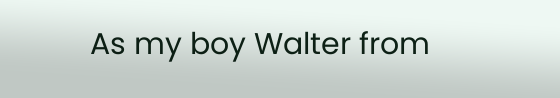As my boy Walter from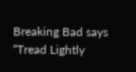Breaking Bad says “Tread Lightly